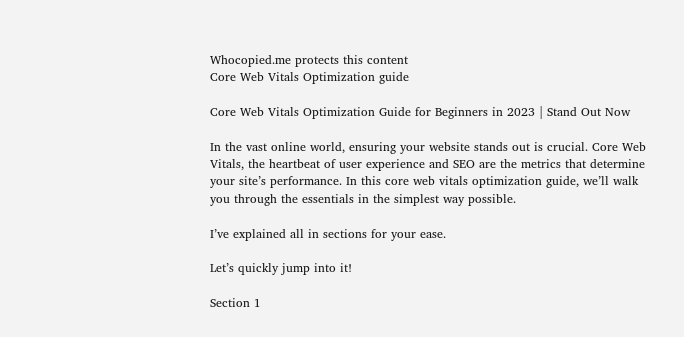Whocopied.me protects this content
Core Web Vitals Optimization guide

Core Web Vitals Optimization Guide for Beginners in 2023 | Stand Out Now

In the vast online world, ensuring your website stands out is crucial. Core Web Vitals, the heartbeat of user experience and SEO are the metrics that determine your site’s performance. In this core web vitals optimization guide, we’ll walk you through the essentials in the simplest way possible.

I’ve explained all in sections for your ease.

Let’s quickly jump into it!

Section 1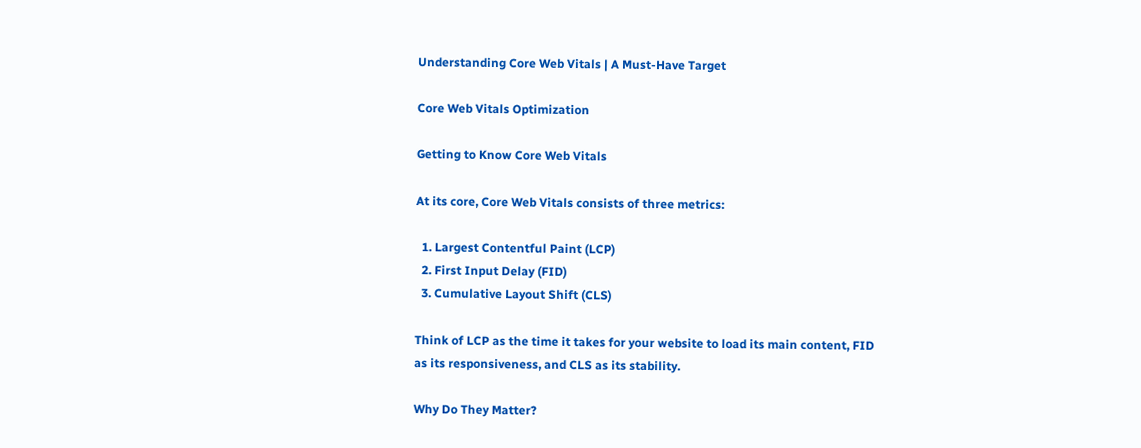Understanding Core Web Vitals | A Must-Have Target

Core Web Vitals Optimization

Getting to Know Core Web Vitals

At its core, Core Web Vitals consists of three metrics:

  1. Largest Contentful Paint (LCP)
  2. First Input Delay (FID)
  3. Cumulative Layout Shift (CLS)

Think of LCP as the time it takes for your website to load its main content, FID as its responsiveness, and CLS as its stability.

Why Do They Matter?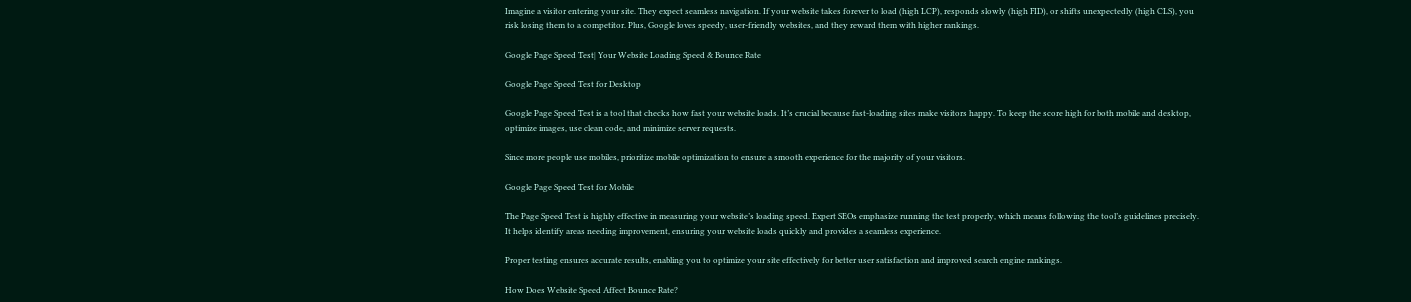Imagine a visitor entering your site. They expect seamless navigation. If your website takes forever to load (high LCP), responds slowly (high FID), or shifts unexpectedly (high CLS), you risk losing them to a competitor. Plus, Google loves speedy, user-friendly websites, and they reward them with higher rankings.

Google Page Speed Test| Your Website Loading Speed & Bounce Rate

Google Page Speed Test for Desktop

Google Page Speed Test is a tool that checks how fast your website loads. It’s crucial because fast-loading sites make visitors happy. To keep the score high for both mobile and desktop, optimize images, use clean code, and minimize server requests.

Since more people use mobiles, prioritize mobile optimization to ensure a smooth experience for the majority of your visitors.

Google Page Speed Test for Mobile

The Page Speed Test is highly effective in measuring your website’s loading speed. Expert SEOs emphasize running the test properly, which means following the tool’s guidelines precisely. It helps identify areas needing improvement, ensuring your website loads quickly and provides a seamless experience.

Proper testing ensures accurate results, enabling you to optimize your site effectively for better user satisfaction and improved search engine rankings.

How Does Website Speed Affect Bounce Rate?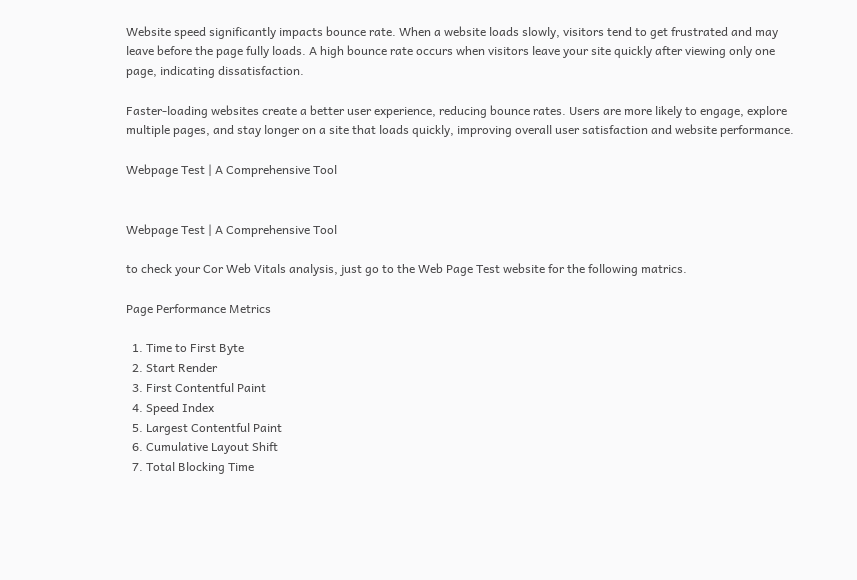Website speed significantly impacts bounce rate. When a website loads slowly, visitors tend to get frustrated and may leave before the page fully loads. A high bounce rate occurs when visitors leave your site quickly after viewing only one page, indicating dissatisfaction.

Faster-loading websites create a better user experience, reducing bounce rates. Users are more likely to engage, explore multiple pages, and stay longer on a site that loads quickly, improving overall user satisfaction and website performance.

Webpage Test | A Comprehensive Tool


Webpage Test | A Comprehensive Tool

to check your Cor Web Vitals analysis, just go to the Web Page Test website for the following matrics.

Page Performance Metrics

  1. Time to First Byte
  2. Start Render
  3. First Contentful Paint
  4. Speed Index
  5. Largest Contentful Paint
  6. Cumulative Layout Shift
  7. Total Blocking Time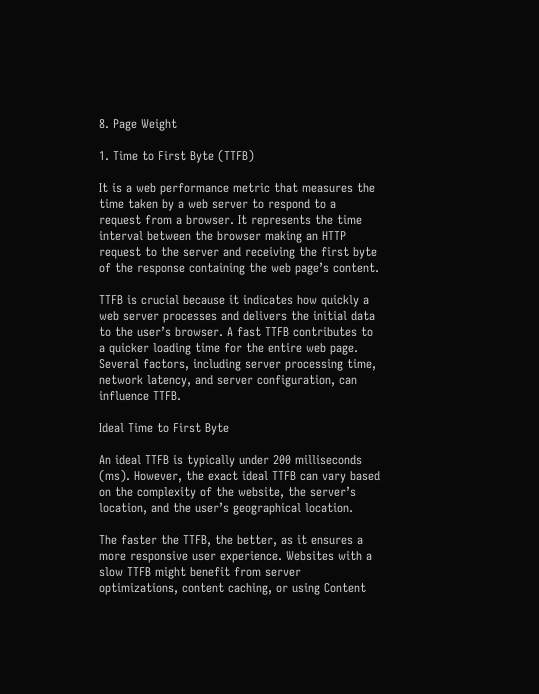8. Page Weight

1. Time to First Byte (TTFB)

It is a web performance metric that measures the time taken by a web server to respond to a request from a browser. It represents the time interval between the browser making an HTTP request to the server and receiving the first byte of the response containing the web page’s content.

TTFB is crucial because it indicates how quickly a web server processes and delivers the initial data to the user’s browser. A fast TTFB contributes to a quicker loading time for the entire web page. Several factors, including server processing time, network latency, and server configuration, can influence TTFB.

Ideal Time to First Byte

An ideal TTFB is typically under 200 milliseconds (ms). However, the exact ideal TTFB can vary based on the complexity of the website, the server’s location, and the user’s geographical location.

The faster the TTFB, the better, as it ensures a more responsive user experience. Websites with a slow TTFB might benefit from server optimizations, content caching, or using Content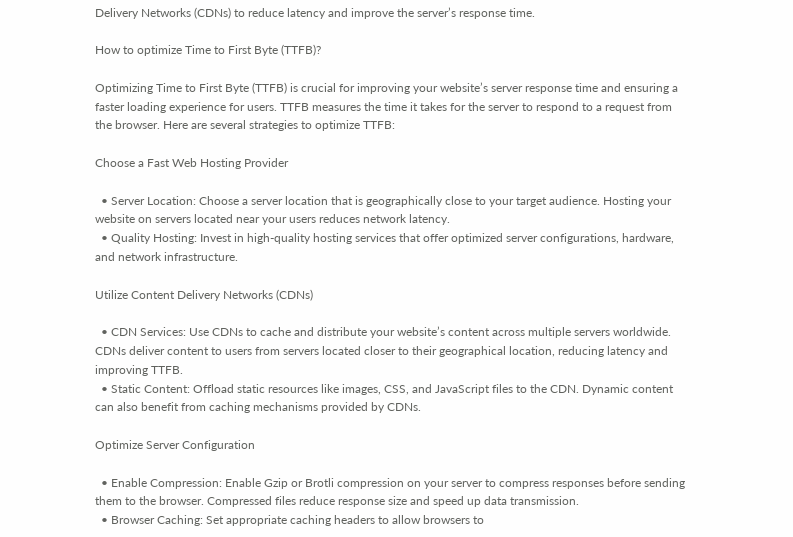Delivery Networks (CDNs) to reduce latency and improve the server’s response time.

How to optimize Time to First Byte (TTFB)?

Optimizing Time to First Byte (TTFB) is crucial for improving your website’s server response time and ensuring a faster loading experience for users. TTFB measures the time it takes for the server to respond to a request from the browser. Here are several strategies to optimize TTFB:

Choose a Fast Web Hosting Provider

  • Server Location: Choose a server location that is geographically close to your target audience. Hosting your website on servers located near your users reduces network latency.
  • Quality Hosting: Invest in high-quality hosting services that offer optimized server configurations, hardware, and network infrastructure.

Utilize Content Delivery Networks (CDNs)

  • CDN Services: Use CDNs to cache and distribute your website’s content across multiple servers worldwide. CDNs deliver content to users from servers located closer to their geographical location, reducing latency and improving TTFB.
  • Static Content: Offload static resources like images, CSS, and JavaScript files to the CDN. Dynamic content can also benefit from caching mechanisms provided by CDNs.

Optimize Server Configuration

  • Enable Compression: Enable Gzip or Brotli compression on your server to compress responses before sending them to the browser. Compressed files reduce response size and speed up data transmission.
  • Browser Caching: Set appropriate caching headers to allow browsers to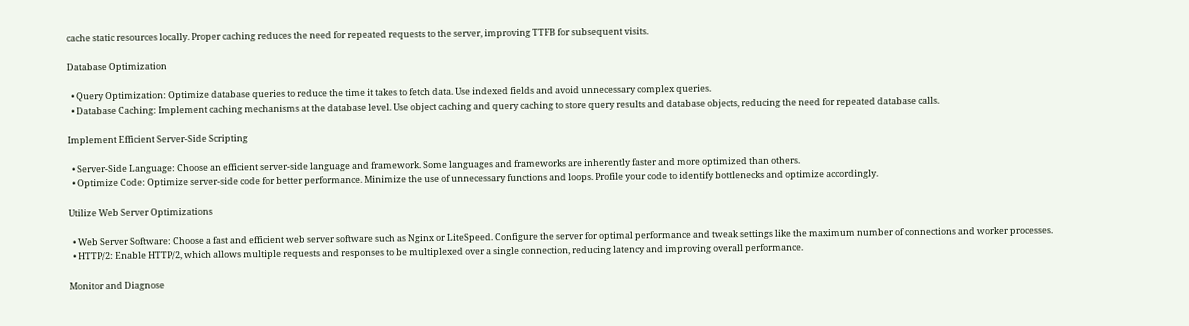cache static resources locally. Proper caching reduces the need for repeated requests to the server, improving TTFB for subsequent visits.

Database Optimization

  • Query Optimization: Optimize database queries to reduce the time it takes to fetch data. Use indexed fields and avoid unnecessary complex queries.
  • Database Caching: Implement caching mechanisms at the database level. Use object caching and query caching to store query results and database objects, reducing the need for repeated database calls.

Implement Efficient Server-Side Scripting

  • Server-Side Language: Choose an efficient server-side language and framework. Some languages and frameworks are inherently faster and more optimized than others.
  • Optimize Code: Optimize server-side code for better performance. Minimize the use of unnecessary functions and loops. Profile your code to identify bottlenecks and optimize accordingly.

Utilize Web Server Optimizations

  • Web Server Software: Choose a fast and efficient web server software such as Nginx or LiteSpeed. Configure the server for optimal performance and tweak settings like the maximum number of connections and worker processes.
  • HTTP/2: Enable HTTP/2, which allows multiple requests and responses to be multiplexed over a single connection, reducing latency and improving overall performance.

Monitor and Diagnose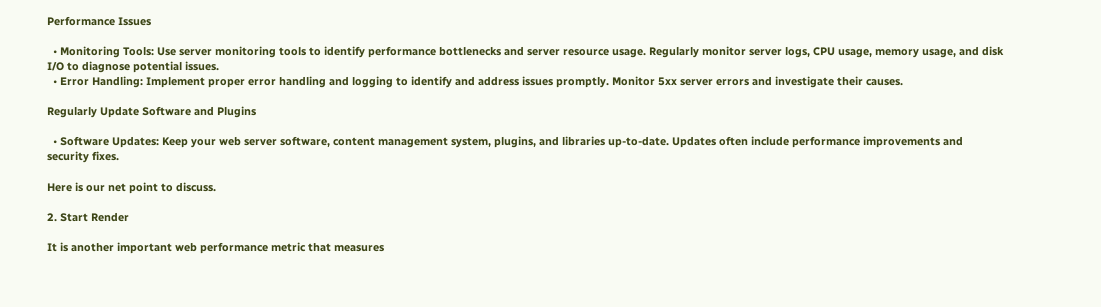Performance Issues

  • Monitoring Tools: Use server monitoring tools to identify performance bottlenecks and server resource usage. Regularly monitor server logs, CPU usage, memory usage, and disk I/O to diagnose potential issues.
  • Error Handling: Implement proper error handling and logging to identify and address issues promptly. Monitor 5xx server errors and investigate their causes.

Regularly Update Software and Plugins

  • Software Updates: Keep your web server software, content management system, plugins, and libraries up-to-date. Updates often include performance improvements and security fixes.

Here is our net point to discuss.

2. Start Render

It is another important web performance metric that measures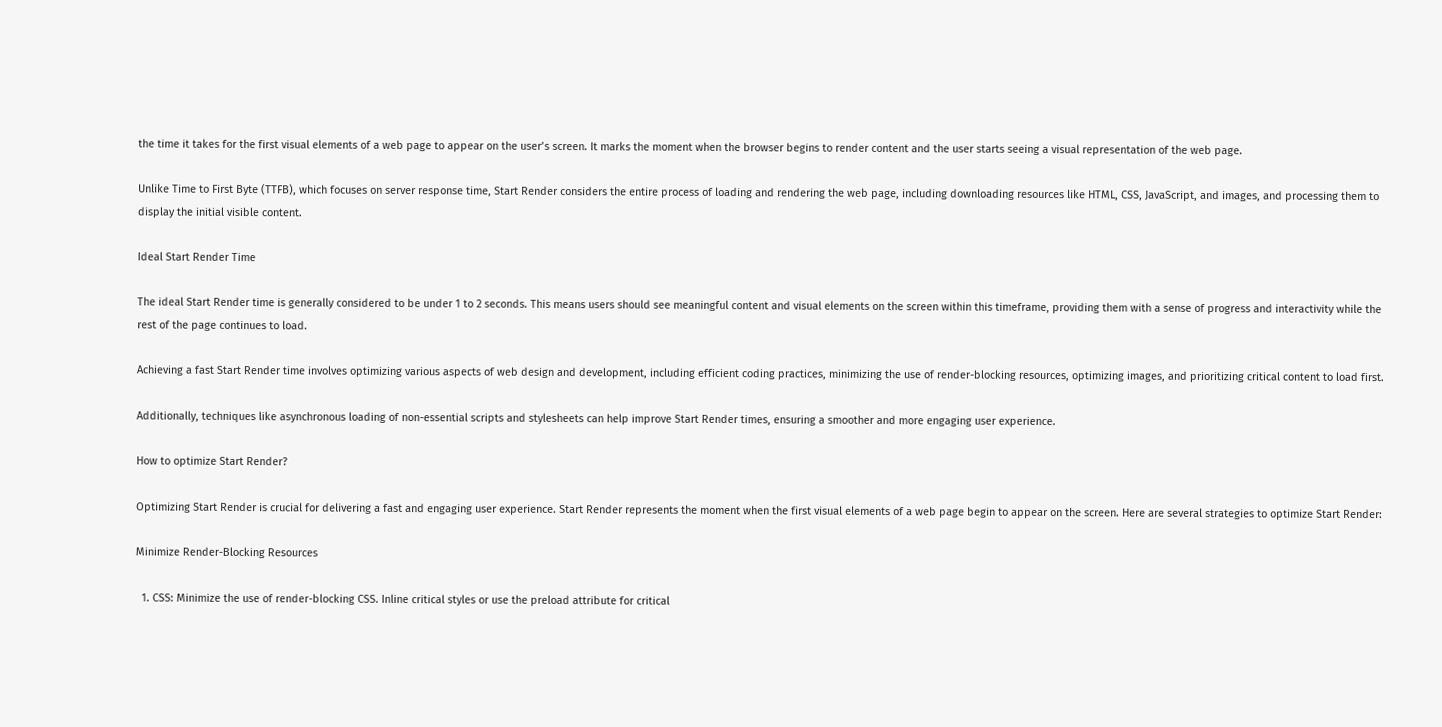the time it takes for the first visual elements of a web page to appear on the user’s screen. It marks the moment when the browser begins to render content and the user starts seeing a visual representation of the web page.

Unlike Time to First Byte (TTFB), which focuses on server response time, Start Render considers the entire process of loading and rendering the web page, including downloading resources like HTML, CSS, JavaScript, and images, and processing them to display the initial visible content.

Ideal Start Render Time

The ideal Start Render time is generally considered to be under 1 to 2 seconds. This means users should see meaningful content and visual elements on the screen within this timeframe, providing them with a sense of progress and interactivity while the rest of the page continues to load.

Achieving a fast Start Render time involves optimizing various aspects of web design and development, including efficient coding practices, minimizing the use of render-blocking resources, optimizing images, and prioritizing critical content to load first.

Additionally, techniques like asynchronous loading of non-essential scripts and stylesheets can help improve Start Render times, ensuring a smoother and more engaging user experience.

How to optimize Start Render?

Optimizing Start Render is crucial for delivering a fast and engaging user experience. Start Render represents the moment when the first visual elements of a web page begin to appear on the screen. Here are several strategies to optimize Start Render:

Minimize Render-Blocking Resources

  1. CSS: Minimize the use of render-blocking CSS. Inline critical styles or use the preload attribute for critical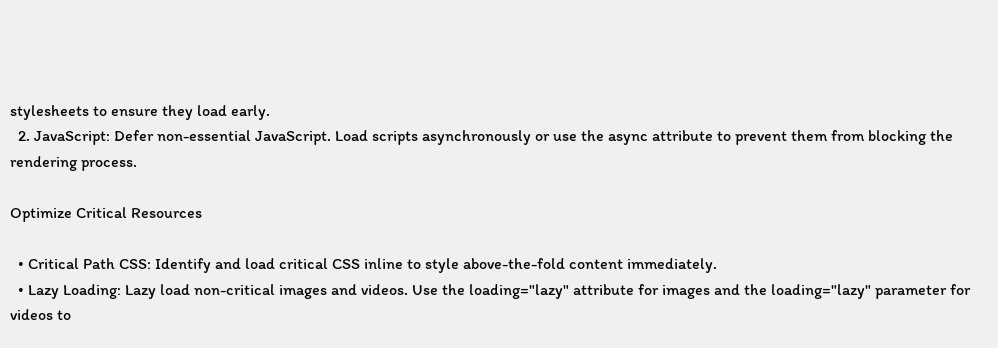stylesheets to ensure they load early.
  2. JavaScript: Defer non-essential JavaScript. Load scripts asynchronously or use the async attribute to prevent them from blocking the rendering process.

Optimize Critical Resources

  • Critical Path CSS: Identify and load critical CSS inline to style above-the-fold content immediately.
  • Lazy Loading: Lazy load non-critical images and videos. Use the loading="lazy" attribute for images and the loading="lazy" parameter for videos to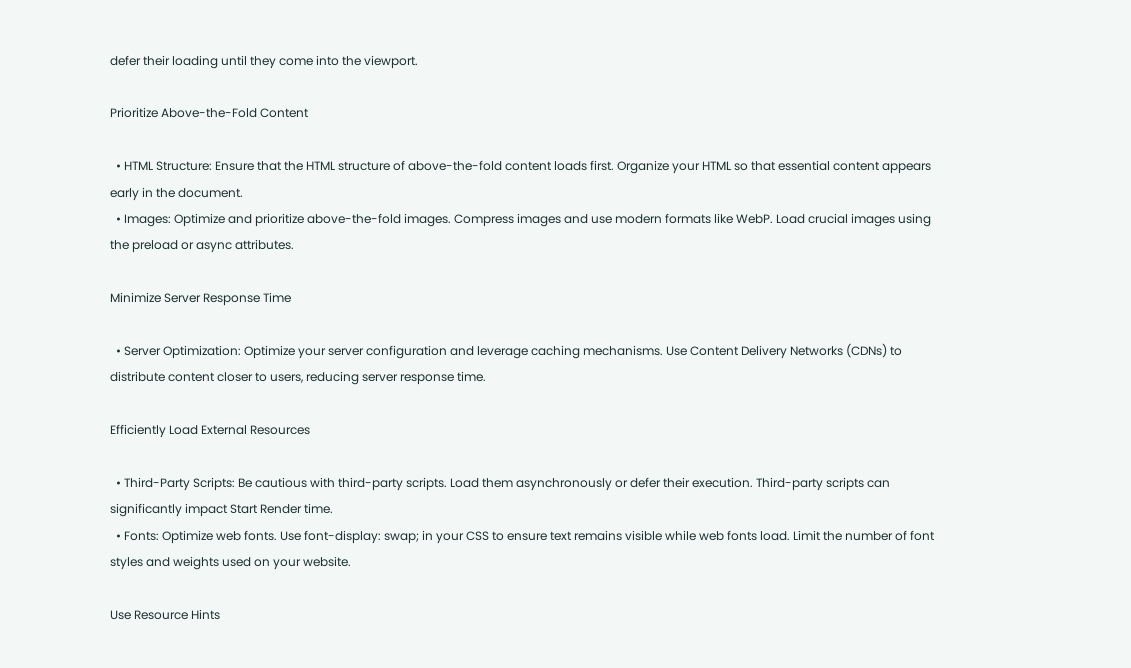defer their loading until they come into the viewport.

Prioritize Above-the-Fold Content

  • HTML Structure: Ensure that the HTML structure of above-the-fold content loads first. Organize your HTML so that essential content appears early in the document.
  • Images: Optimize and prioritize above-the-fold images. Compress images and use modern formats like WebP. Load crucial images using the preload or async attributes.

Minimize Server Response Time

  • Server Optimization: Optimize your server configuration and leverage caching mechanisms. Use Content Delivery Networks (CDNs) to distribute content closer to users, reducing server response time.

Efficiently Load External Resources

  • Third-Party Scripts: Be cautious with third-party scripts. Load them asynchronously or defer their execution. Third-party scripts can significantly impact Start Render time.
  • Fonts: Optimize web fonts. Use font-display: swap; in your CSS to ensure text remains visible while web fonts load. Limit the number of font styles and weights used on your website.

Use Resource Hints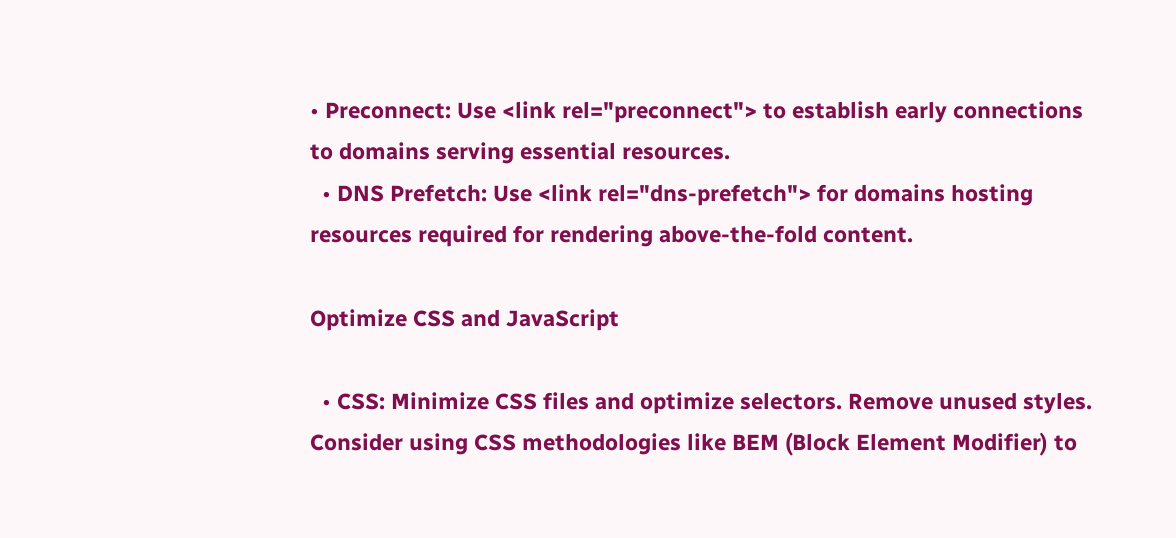• Preconnect: Use <link rel="preconnect"> to establish early connections to domains serving essential resources.
  • DNS Prefetch: Use <link rel="dns-prefetch"> for domains hosting resources required for rendering above-the-fold content.

Optimize CSS and JavaScript

  • CSS: Minimize CSS files and optimize selectors. Remove unused styles. Consider using CSS methodologies like BEM (Block Element Modifier) to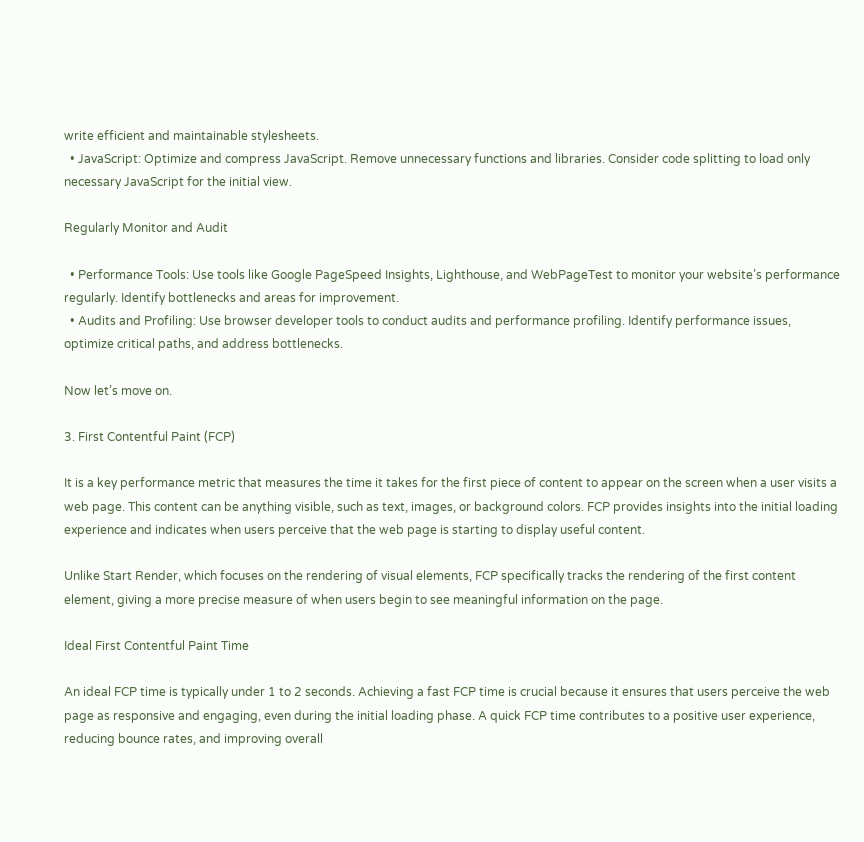write efficient and maintainable stylesheets.
  • JavaScript: Optimize and compress JavaScript. Remove unnecessary functions and libraries. Consider code splitting to load only necessary JavaScript for the initial view.

Regularly Monitor and Audit

  • Performance Tools: Use tools like Google PageSpeed Insights, Lighthouse, and WebPageTest to monitor your website’s performance regularly. Identify bottlenecks and areas for improvement.
  • Audits and Profiling: Use browser developer tools to conduct audits and performance profiling. Identify performance issues, optimize critical paths, and address bottlenecks.

Now let’s move on.

3. First Contentful Paint (FCP)

It is a key performance metric that measures the time it takes for the first piece of content to appear on the screen when a user visits a web page. This content can be anything visible, such as text, images, or background colors. FCP provides insights into the initial loading experience and indicates when users perceive that the web page is starting to display useful content.

Unlike Start Render, which focuses on the rendering of visual elements, FCP specifically tracks the rendering of the first content element, giving a more precise measure of when users begin to see meaningful information on the page.

Ideal First Contentful Paint Time

An ideal FCP time is typically under 1 to 2 seconds. Achieving a fast FCP time is crucial because it ensures that users perceive the web page as responsive and engaging, even during the initial loading phase. A quick FCP time contributes to a positive user experience, reducing bounce rates, and improving overall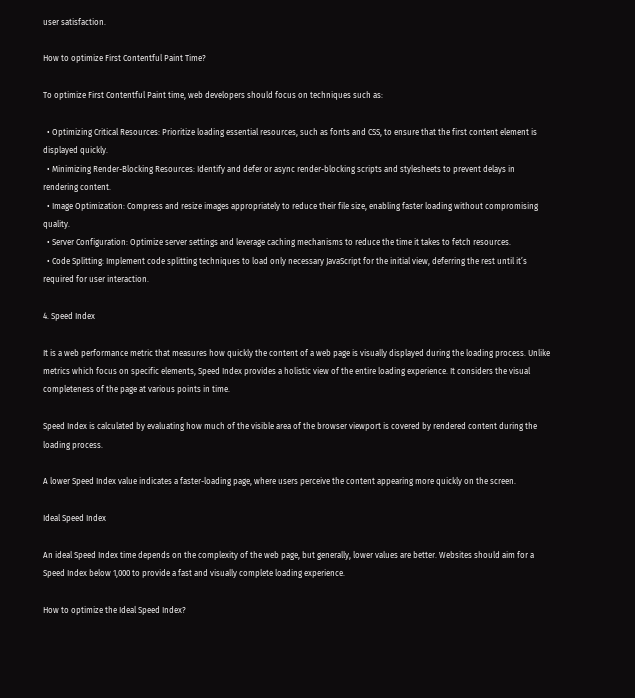user satisfaction.

How to optimize First Contentful Paint Time?

To optimize First Contentful Paint time, web developers should focus on techniques such as:

  • Optimizing Critical Resources: Prioritize loading essential resources, such as fonts and CSS, to ensure that the first content element is displayed quickly.
  • Minimizing Render-Blocking Resources: Identify and defer or async render-blocking scripts and stylesheets to prevent delays in rendering content.
  • Image Optimization: Compress and resize images appropriately to reduce their file size, enabling faster loading without compromising quality.
  • Server Configuration: Optimize server settings and leverage caching mechanisms to reduce the time it takes to fetch resources.
  • Code Splitting: Implement code splitting techniques to load only necessary JavaScript for the initial view, deferring the rest until it’s required for user interaction.

4. Speed Index

It is a web performance metric that measures how quickly the content of a web page is visually displayed during the loading process. Unlike metrics which focus on specific elements, Speed Index provides a holistic view of the entire loading experience. It considers the visual completeness of the page at various points in time.

Speed Index is calculated by evaluating how much of the visible area of the browser viewport is covered by rendered content during the loading process.

A lower Speed Index value indicates a faster-loading page, where users perceive the content appearing more quickly on the screen.

Ideal Speed Index

An ideal Speed Index time depends on the complexity of the web page, but generally, lower values are better. Websites should aim for a Speed Index below 1,000 to provide a fast and visually complete loading experience.

How to optimize the Ideal Speed Index?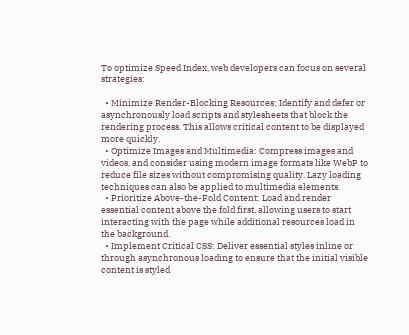To optimize Speed Index, web developers can focus on several strategies:

  • Minimize Render-Blocking Resources: Identify and defer or asynchronously load scripts and stylesheets that block the rendering process. This allows critical content to be displayed more quickly.
  • Optimize Images and Multimedia: Compress images and videos, and consider using modern image formats like WebP to reduce file sizes without compromising quality. Lazy loading techniques can also be applied to multimedia elements.
  • Prioritize Above-the-Fold Content: Load and render essential content above the fold first, allowing users to start interacting with the page while additional resources load in the background.
  • Implement Critical CSS: Deliver essential styles inline or through asynchronous loading to ensure that the initial visible content is styled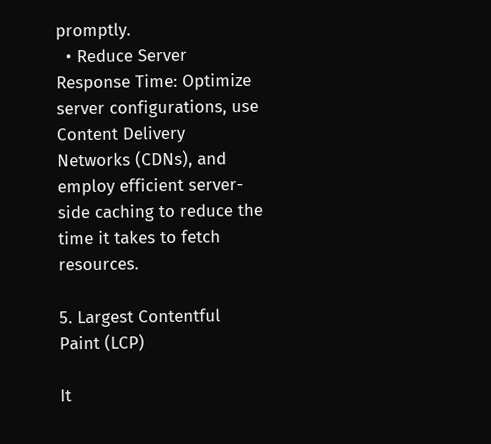promptly.
  • Reduce Server Response Time: Optimize server configurations, use Content Delivery Networks (CDNs), and employ efficient server-side caching to reduce the time it takes to fetch resources.

5. Largest Contentful Paint (LCP)

It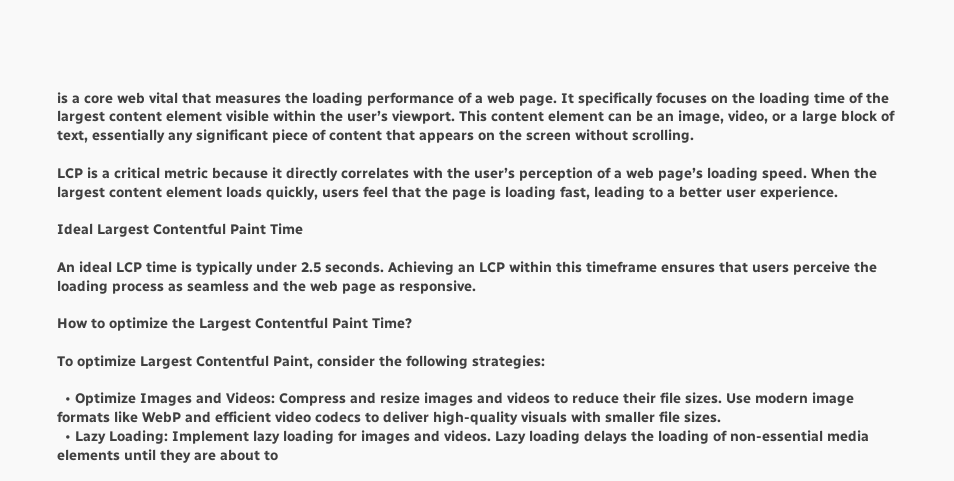is a core web vital that measures the loading performance of a web page. It specifically focuses on the loading time of the largest content element visible within the user’s viewport. This content element can be an image, video, or a large block of text, essentially any significant piece of content that appears on the screen without scrolling.

LCP is a critical metric because it directly correlates with the user’s perception of a web page’s loading speed. When the largest content element loads quickly, users feel that the page is loading fast, leading to a better user experience.

Ideal Largest Contentful Paint Time

An ideal LCP time is typically under 2.5 seconds. Achieving an LCP within this timeframe ensures that users perceive the loading process as seamless and the web page as responsive.

How to optimize the Largest Contentful Paint Time?

To optimize Largest Contentful Paint, consider the following strategies:

  • Optimize Images and Videos: Compress and resize images and videos to reduce their file sizes. Use modern image formats like WebP and efficient video codecs to deliver high-quality visuals with smaller file sizes.
  • Lazy Loading: Implement lazy loading for images and videos. Lazy loading delays the loading of non-essential media elements until they are about to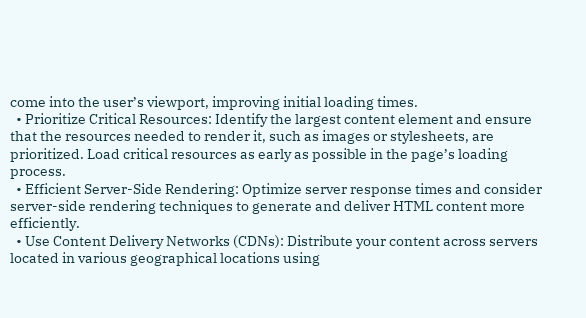come into the user’s viewport, improving initial loading times.
  • Prioritize Critical Resources: Identify the largest content element and ensure that the resources needed to render it, such as images or stylesheets, are prioritized. Load critical resources as early as possible in the page’s loading process.
  • Efficient Server-Side Rendering: Optimize server response times and consider server-side rendering techniques to generate and deliver HTML content more efficiently.
  • Use Content Delivery Networks (CDNs): Distribute your content across servers located in various geographical locations using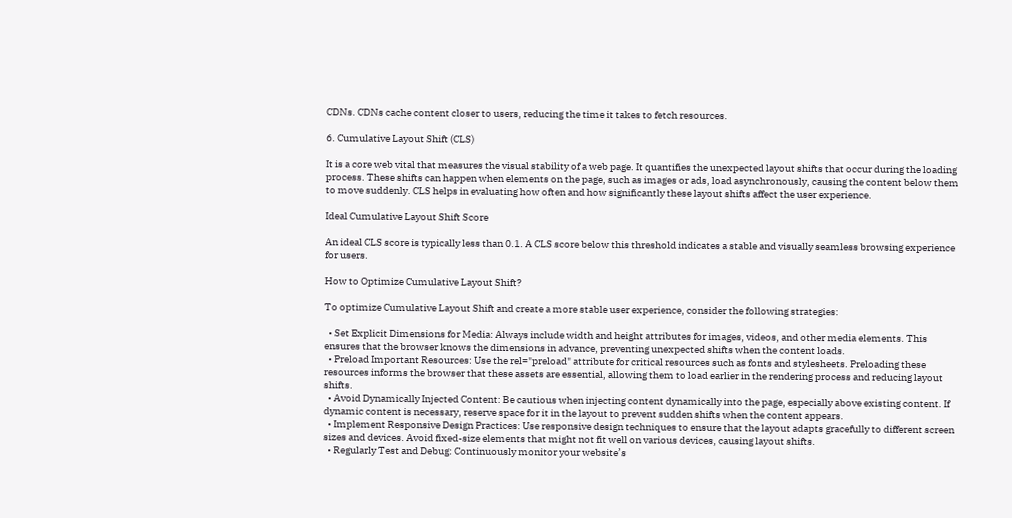CDNs. CDNs cache content closer to users, reducing the time it takes to fetch resources.

6. Cumulative Layout Shift (CLS)

It is a core web vital that measures the visual stability of a web page. It quantifies the unexpected layout shifts that occur during the loading process. These shifts can happen when elements on the page, such as images or ads, load asynchronously, causing the content below them to move suddenly. CLS helps in evaluating how often and how significantly these layout shifts affect the user experience.

Ideal Cumulative Layout Shift Score

An ideal CLS score is typically less than 0.1. A CLS score below this threshold indicates a stable and visually seamless browsing experience for users.

How to Optimize Cumulative Layout Shift?

To optimize Cumulative Layout Shift and create a more stable user experience, consider the following strategies:

  • Set Explicit Dimensions for Media: Always include width and height attributes for images, videos, and other media elements. This ensures that the browser knows the dimensions in advance, preventing unexpected shifts when the content loads.
  • Preload Important Resources: Use the rel="preload" attribute for critical resources such as fonts and stylesheets. Preloading these resources informs the browser that these assets are essential, allowing them to load earlier in the rendering process and reducing layout shifts.
  • Avoid Dynamically Injected Content: Be cautious when injecting content dynamically into the page, especially above existing content. If dynamic content is necessary, reserve space for it in the layout to prevent sudden shifts when the content appears.
  • Implement Responsive Design Practices: Use responsive design techniques to ensure that the layout adapts gracefully to different screen sizes and devices. Avoid fixed-size elements that might not fit well on various devices, causing layout shifts.
  • Regularly Test and Debug: Continuously monitor your website’s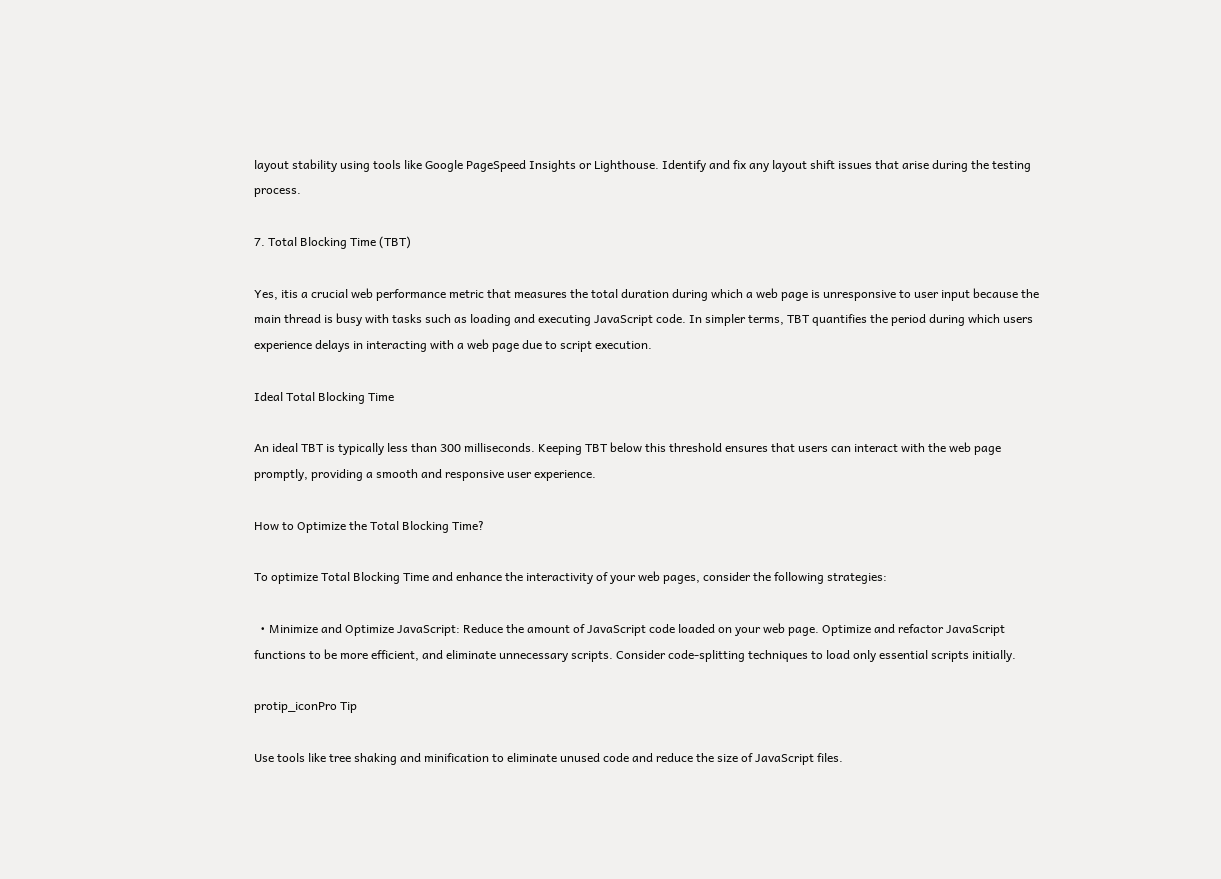layout stability using tools like Google PageSpeed Insights or Lighthouse. Identify and fix any layout shift issues that arise during the testing process.

7. Total Blocking Time (TBT)

Yes, itis a crucial web performance metric that measures the total duration during which a web page is unresponsive to user input because the main thread is busy with tasks such as loading and executing JavaScript code. In simpler terms, TBT quantifies the period during which users experience delays in interacting with a web page due to script execution.

Ideal Total Blocking Time

An ideal TBT is typically less than 300 milliseconds. Keeping TBT below this threshold ensures that users can interact with the web page promptly, providing a smooth and responsive user experience.

How to Optimize the Total Blocking Time?

To optimize Total Blocking Time and enhance the interactivity of your web pages, consider the following strategies:

  • Minimize and Optimize JavaScript: Reduce the amount of JavaScript code loaded on your web page. Optimize and refactor JavaScript functions to be more efficient, and eliminate unnecessary scripts. Consider code-splitting techniques to load only essential scripts initially.

protip_iconPro Tip

Use tools like tree shaking and minification to eliminate unused code and reduce the size of JavaScript files.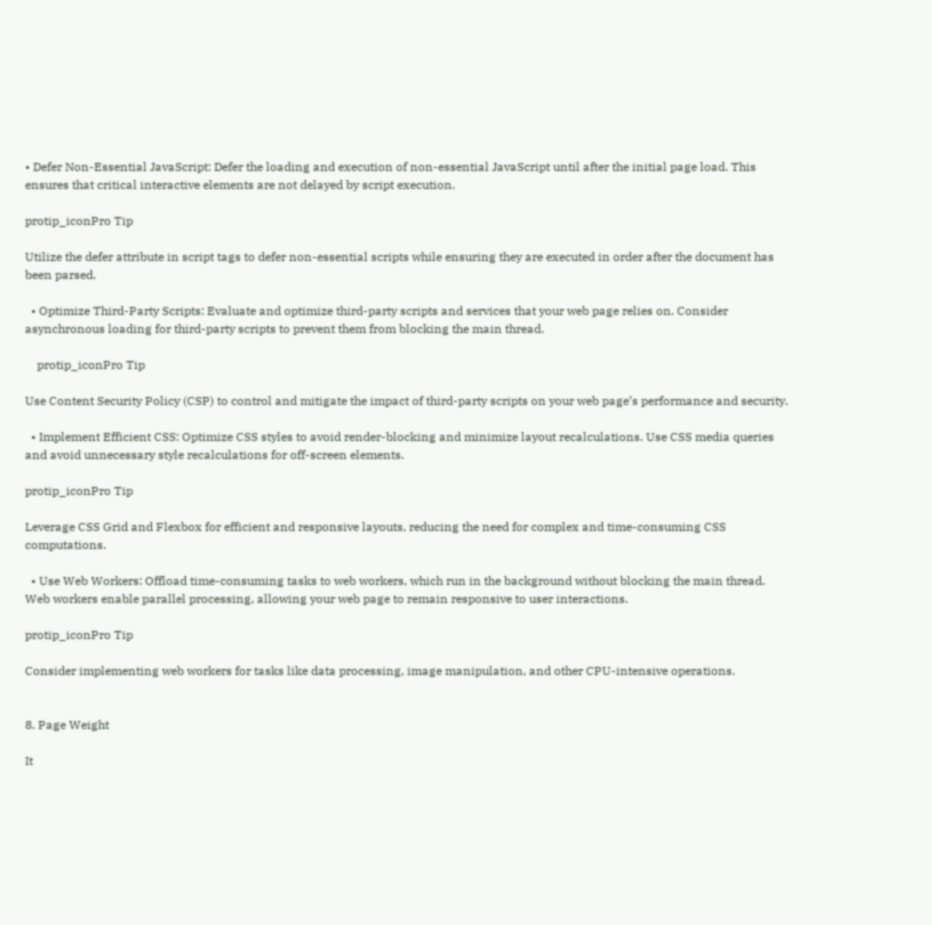• Defer Non-Essential JavaScript: Defer the loading and execution of non-essential JavaScript until after the initial page load. This ensures that critical interactive elements are not delayed by script execution.

protip_iconPro Tip

Utilize the defer attribute in script tags to defer non-essential scripts while ensuring they are executed in order after the document has been parsed.

  • Optimize Third-Party Scripts: Evaluate and optimize third-party scripts and services that your web page relies on. Consider asynchronous loading for third-party scripts to prevent them from blocking the main thread.

    protip_iconPro Tip

Use Content Security Policy (CSP) to control and mitigate the impact of third-party scripts on your web page’s performance and security.

  • Implement Efficient CSS: Optimize CSS styles to avoid render-blocking and minimize layout recalculations. Use CSS media queries and avoid unnecessary style recalculations for off-screen elements.

protip_iconPro Tip

Leverage CSS Grid and Flexbox for efficient and responsive layouts, reducing the need for complex and time-consuming CSS computations.

  • Use Web Workers: Offload time-consuming tasks to web workers, which run in the background without blocking the main thread. Web workers enable parallel processing, allowing your web page to remain responsive to user interactions.

protip_iconPro Tip

Consider implementing web workers for tasks like data processing, image manipulation, and other CPU-intensive operations.


8. Page Weight

It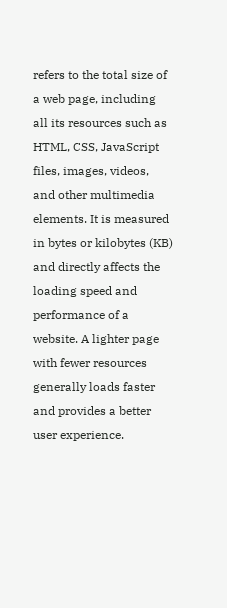refers to the total size of a web page, including all its resources such as HTML, CSS, JavaScript files, images, videos, and other multimedia elements. It is measured in bytes or kilobytes (KB) and directly affects the loading speed and performance of a website. A lighter page with fewer resources generally loads faster and provides a better user experience.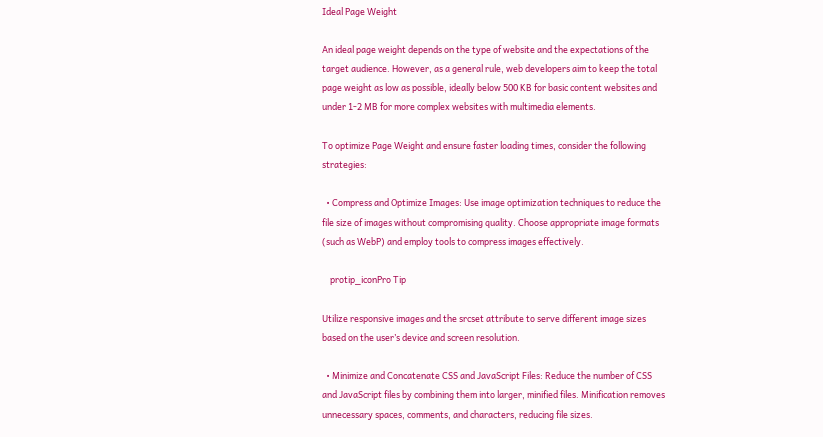Ideal Page Weight

An ideal page weight depends on the type of website and the expectations of the target audience. However, as a general rule, web developers aim to keep the total page weight as low as possible, ideally below 500 KB for basic content websites and under 1-2 MB for more complex websites with multimedia elements.

To optimize Page Weight and ensure faster loading times, consider the following strategies:

  • Compress and Optimize Images: Use image optimization techniques to reduce the file size of images without compromising quality. Choose appropriate image formats (such as WebP) and employ tools to compress images effectively.

    protip_iconPro Tip

Utilize responsive images and the srcset attribute to serve different image sizes based on the user’s device and screen resolution.

  • Minimize and Concatenate CSS and JavaScript Files: Reduce the number of CSS and JavaScript files by combining them into larger, minified files. Minification removes unnecessary spaces, comments, and characters, reducing file sizes.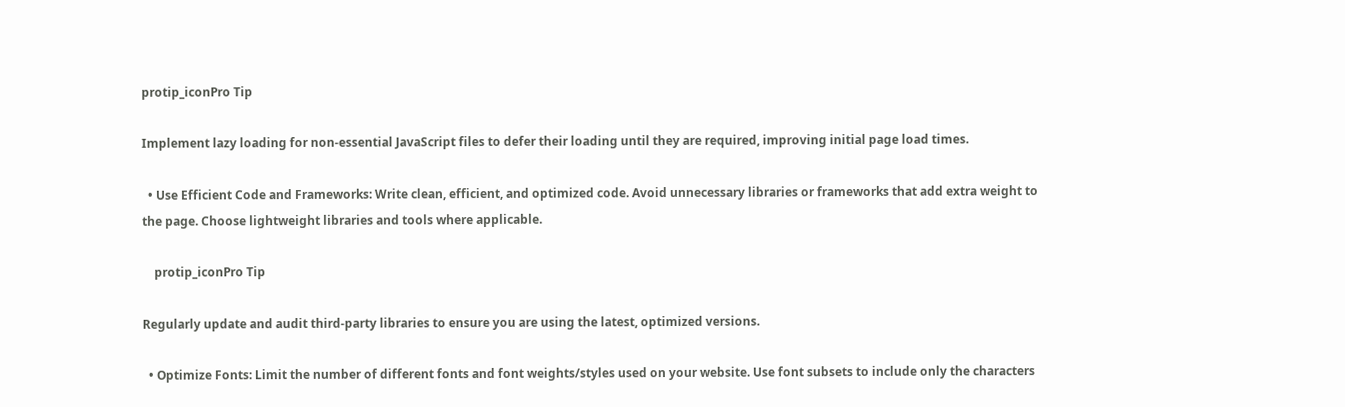protip_iconPro Tip

Implement lazy loading for non-essential JavaScript files to defer their loading until they are required, improving initial page load times.

  • Use Efficient Code and Frameworks: Write clean, efficient, and optimized code. Avoid unnecessary libraries or frameworks that add extra weight to the page. Choose lightweight libraries and tools where applicable.

    protip_iconPro Tip

Regularly update and audit third-party libraries to ensure you are using the latest, optimized versions.

  • Optimize Fonts: Limit the number of different fonts and font weights/styles used on your website. Use font subsets to include only the characters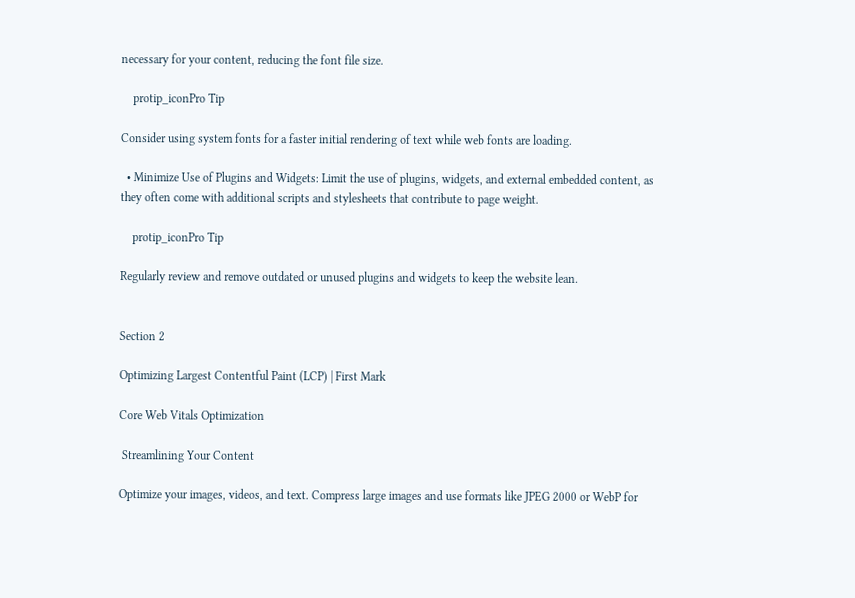necessary for your content, reducing the font file size.

    protip_iconPro Tip

Consider using system fonts for a faster initial rendering of text while web fonts are loading.

  • Minimize Use of Plugins and Widgets: Limit the use of plugins, widgets, and external embedded content, as they often come with additional scripts and stylesheets that contribute to page weight.

    protip_iconPro Tip

Regularly review and remove outdated or unused plugins and widgets to keep the website lean.


Section 2

Optimizing Largest Contentful Paint (LCP) | First Mark

Core Web Vitals Optimization

 Streamlining Your Content

Optimize your images, videos, and text. Compress large images and use formats like JPEG 2000 or WebP for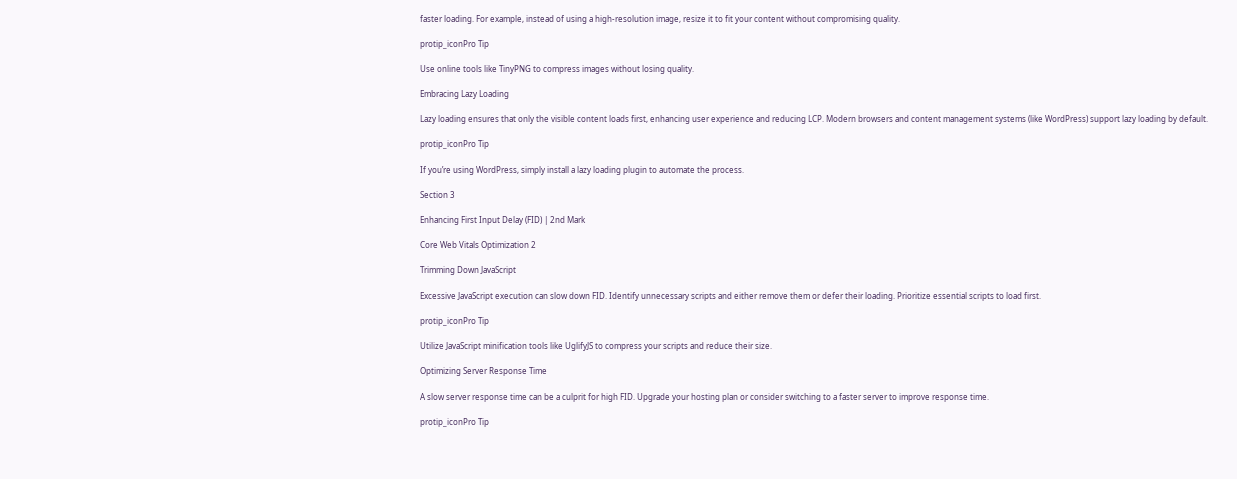faster loading. For example, instead of using a high-resolution image, resize it to fit your content without compromising quality.

protip_iconPro Tip

Use online tools like TinyPNG to compress images without losing quality.

Embracing Lazy Loading

Lazy loading ensures that only the visible content loads first, enhancing user experience and reducing LCP. Modern browsers and content management systems (like WordPress) support lazy loading by default.

protip_iconPro Tip

If you’re using WordPress, simply install a lazy loading plugin to automate the process.

Section 3

Enhancing First Input Delay (FID) | 2nd Mark

Core Web Vitals Optimization 2

Trimming Down JavaScript

Excessive JavaScript execution can slow down FID. Identify unnecessary scripts and either remove them or defer their loading. Prioritize essential scripts to load first.

protip_iconPro Tip

Utilize JavaScript minification tools like UglifyJS to compress your scripts and reduce their size.

Optimizing Server Response Time

A slow server response time can be a culprit for high FID. Upgrade your hosting plan or consider switching to a faster server to improve response time.

protip_iconPro Tip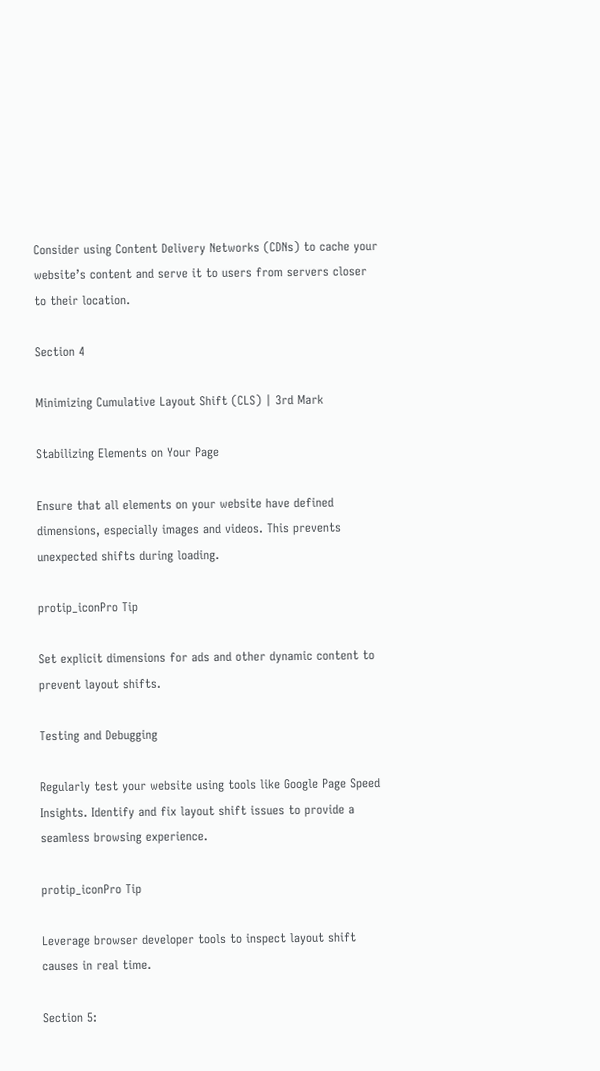Consider using Content Delivery Networks (CDNs) to cache your website’s content and serve it to users from servers closer to their location.

Section 4

Minimizing Cumulative Layout Shift (CLS) | 3rd Mark

Stabilizing Elements on Your Page

Ensure that all elements on your website have defined dimensions, especially images and videos. This prevents unexpected shifts during loading.

protip_iconPro Tip

Set explicit dimensions for ads and other dynamic content to prevent layout shifts.

Testing and Debugging

Regularly test your website using tools like Google Page Speed Insights. Identify and fix layout shift issues to provide a seamless browsing experience.

protip_iconPro Tip

Leverage browser developer tools to inspect layout shift causes in real time.

Section 5: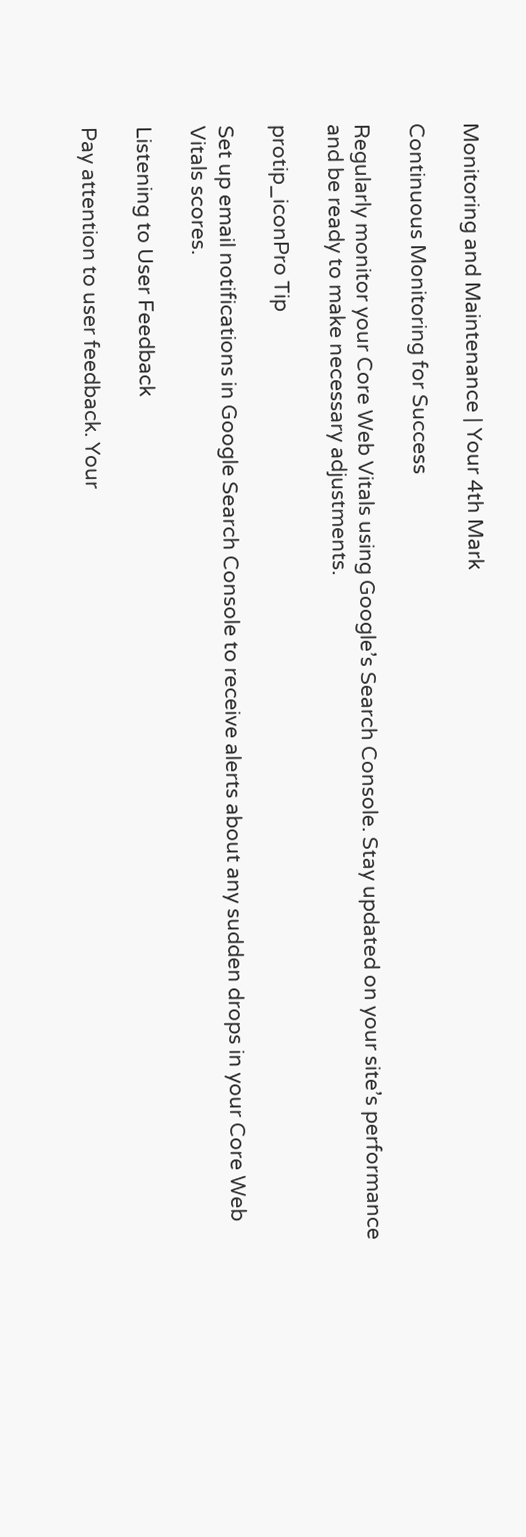Monitoring and Maintenance | Your 4th Mark

Continuous Monitoring for Success

Regularly monitor your Core Web Vitals using Google’s Search Console. Stay updated on your site’s performance and be ready to make necessary adjustments.

protip_iconPro Tip

Set up email notifications in Google Search Console to receive alerts about any sudden drops in your Core Web Vitals scores.

Listening to User Feedback

Pay attention to user feedback. Your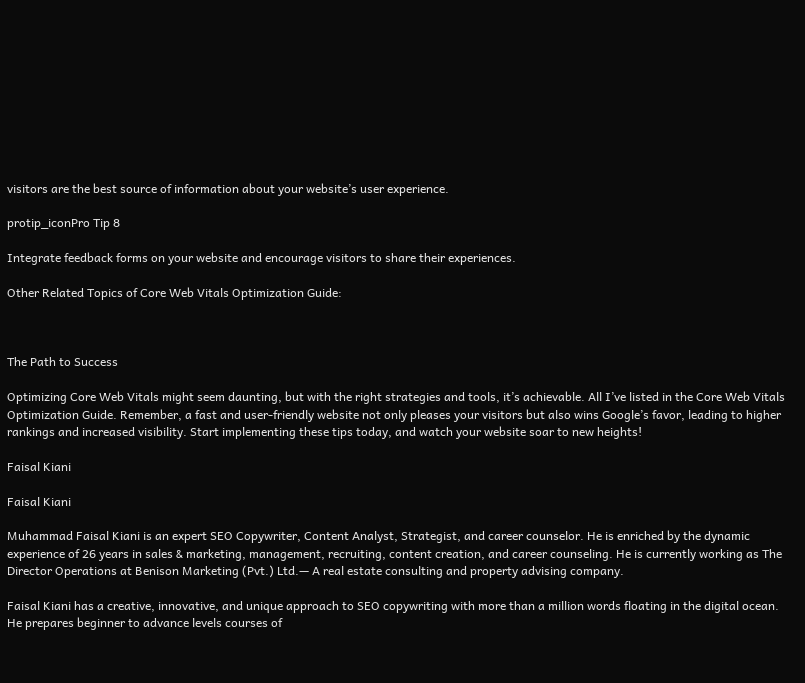visitors are the best source of information about your website’s user experience.

protip_iconPro Tip 8

Integrate feedback forms on your website and encourage visitors to share their experiences.

Other Related Topics of Core Web Vitals Optimization Guide:



The Path to Success

Optimizing Core Web Vitals might seem daunting, but with the right strategies and tools, it’s achievable. All I’ve listed in the Core Web Vitals Optimization Guide. Remember, a fast and user-friendly website not only pleases your visitors but also wins Google’s favor, leading to higher rankings and increased visibility. Start implementing these tips today, and watch your website soar to new heights!

Faisal Kiani

Faisal Kiani

Muhammad Faisal Kiani is an expert SEO Copywriter, Content Analyst, Strategist, and career counselor. He is enriched by the dynamic experience of 26 years in sales & marketing, management, recruiting, content creation, and career counseling. He is currently working as The Director Operations at Benison Marketing (Pvt.) Ltd.— A real estate consulting and property advising company.

Faisal Kiani has a creative, innovative, and unique approach to SEO copywriting with more than a million words floating in the digital ocean. He prepares beginner to advance levels courses of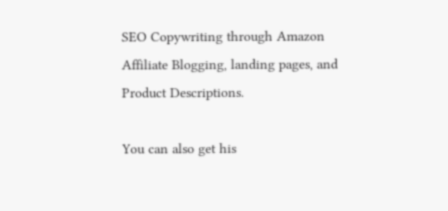SEO Copywriting through Amazon Affiliate Blogging, landing pages, and Product Descriptions.

You can also get his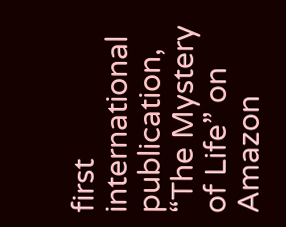first international publication, “The Mystery of Life” on Amazon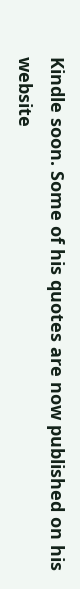Kindle soon. Some of his quotes are now published on his website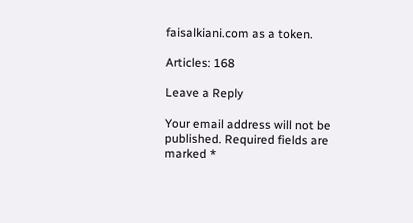faisalkiani.com as a token.

Articles: 168

Leave a Reply

Your email address will not be published. Required fields are marked *